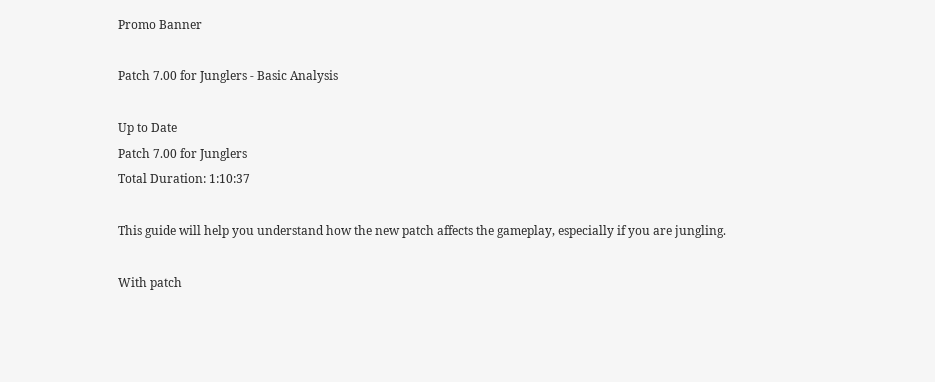Promo Banner

Patch 7.00 for Junglers - Basic Analysis

Up to Date
Patch 7.00 for Junglers
Total Duration: 1:10:37

This guide will help you understand how the new patch affects the gameplay, especially if you are jungling.

With patch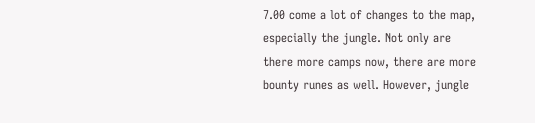7.00 come a lot of changes to the map, especially the jungle. Not only are there more camps now, there are more bounty runes as well. However, jungle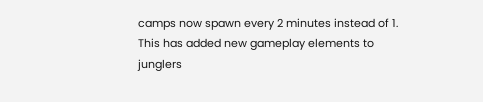camps now spawn every 2 minutes instead of 1. This has added new gameplay elements to junglers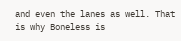and even the lanes as well. That is why Boneless is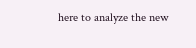here to analyze the new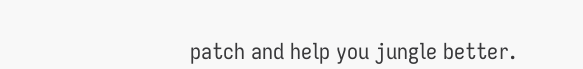patch and help you jungle better.